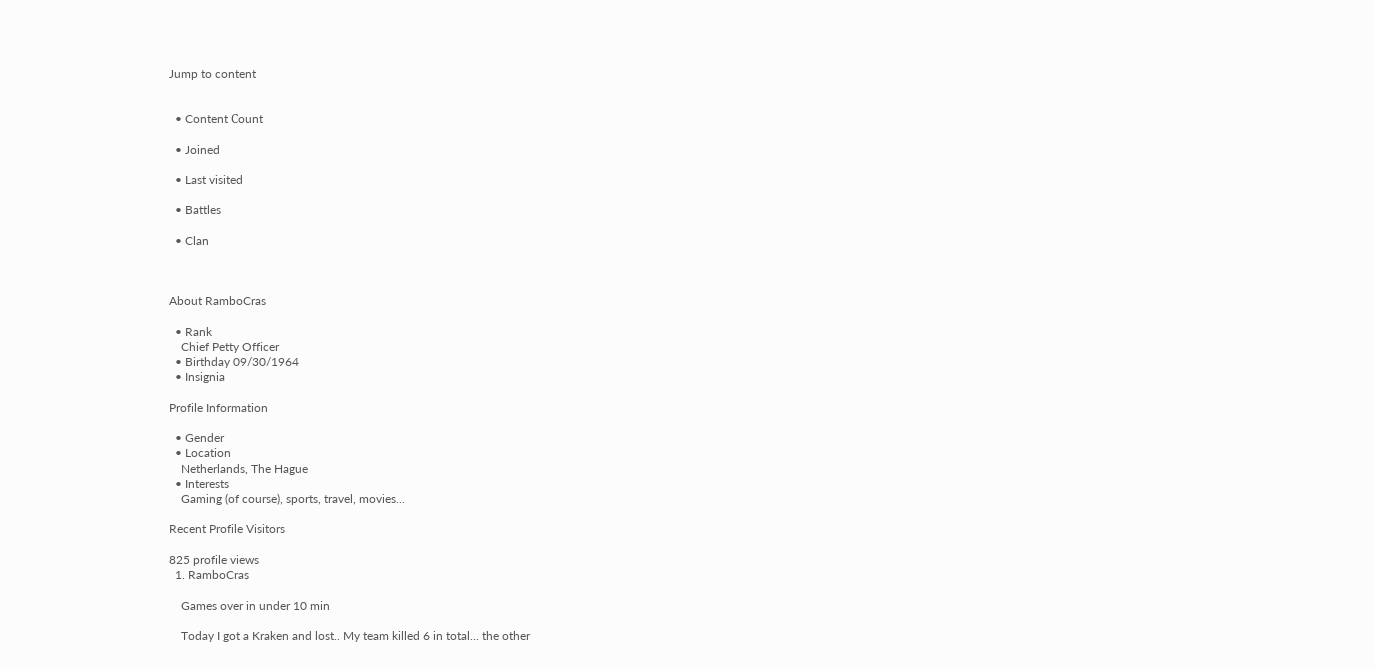Jump to content


  • Content Сount

  • Joined

  • Last visited

  • Battles

  • Clan



About RamboCras

  • Rank
    Chief Petty Officer
  • Birthday 09/30/1964
  • Insignia

Profile Information

  • Gender
  • Location
    Netherlands, The Hague
  • Interests
    Gaming (of course), sports, travel, movies...

Recent Profile Visitors

825 profile views
  1. RamboCras

    Games over in under 10 min

    Today I got a Kraken and lost.. My team killed 6 in total... the other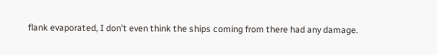flank evaporated, I don't even think the ships coming from there had any damage.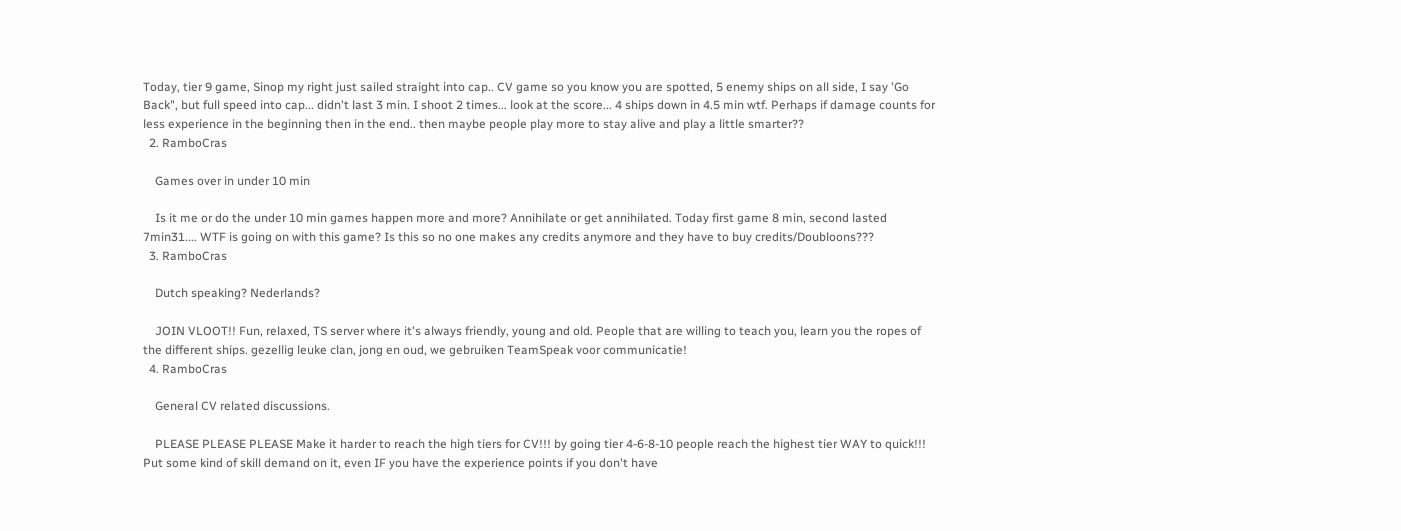Today, tier 9 game, Sinop my right just sailed straight into cap.. CV game so you know you are spotted, 5 enemy ships on all side, I say 'Go Back", but full speed into cap... didn't last 3 min. I shoot 2 times... look at the score... 4 ships down in 4.5 min wtf. Perhaps if damage counts for less experience in the beginning then in the end.. then maybe people play more to stay alive and play a little smarter??
  2. RamboCras

    Games over in under 10 min

    Is it me or do the under 10 min games happen more and more? Annihilate or get annihilated. Today first game 8 min, second lasted 7min31.... WTF is going on with this game? Is this so no one makes any credits anymore and they have to buy credits/Doubloons???
  3. RamboCras

    Dutch speaking? Nederlands?

    JOIN VLOOT!! Fun, relaxed, TS server where it's always friendly, young and old. People that are willing to teach you, learn you the ropes of the different ships. gezellig leuke clan, jong en oud, we gebruiken TeamSpeak voor communicatie!
  4. RamboCras

    General CV related discussions.

    PLEASE PLEASE PLEASE Make it harder to reach the high tiers for CV!!! by going tier 4-6-8-10 people reach the highest tier WAY to quick!!! Put some kind of skill demand on it, even IF you have the experience points if you don't have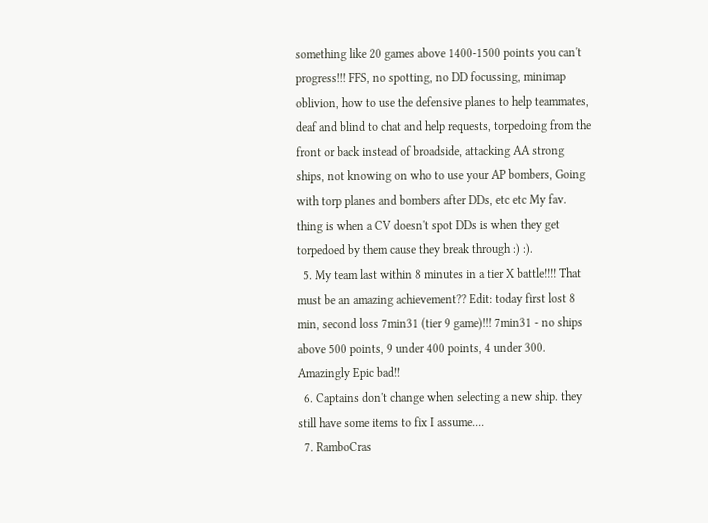something like 20 games above 1400-1500 points you can't progress!!! FFS, no spotting, no DD focussing, minimap oblivion, how to use the defensive planes to help teammates, deaf and blind to chat and help requests, torpedoing from the front or back instead of broadside, attacking AA strong ships, not knowing on who to use your AP bombers, Going with torp planes and bombers after DDs, etc etc My fav. thing is when a CV doesn't spot DDs is when they get torpedoed by them cause they break through :) :).
  5. My team last within 8 minutes in a tier X battle!!!! That must be an amazing achievement?? Edit: today first lost 8 min, second loss 7min31 (tier 9 game)!!! 7min31 - no ships above 500 points, 9 under 400 points, 4 under 300. Amazingly Epic bad!!
  6. Captains don't change when selecting a new ship. they still have some items to fix I assume....
  7. RamboCras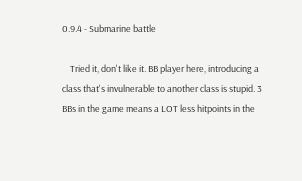0.9.4 - Submarine battle

    Tried it, don't like it. BB player here, introducing a class that's invulnerable to another class is stupid. 3 BBs in the game means a LOT less hitpoints in the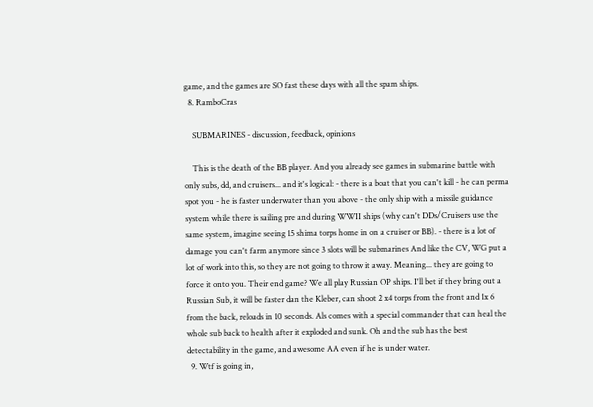game, and the games are SO fast these days with all the spam ships.
  8. RamboCras

    SUBMARINES - discussion, feedback, opinions

    This is the death of the BB player. And you already see games in submarine battle with only subs, dd, and cruisers... and it's logical: - there is a boat that you can't kill - he can perma spot you - he is faster underwater than you above - the only ship with a missile guidance system while there is sailing pre and during WWII ships (why can't DDs/Cruisers use the same system, imagine seeing 15 shima torps home in on a cruiser or BB). - there is a lot of damage you can't farm anymore since 3 slots will be submarines And like the CV, WG put a lot of work into this, so they are not going to throw it away. Meaning... they are going to force it onto you. Their end game? We all play Russian OP ships. I'll bet if they bring out a Russian Sub, it will be faster dan the Kleber, can shoot 2 x4 torps from the front and 1x 6 from the back, reloads in 10 seconds. Als comes with a special commander that can heal the whole sub back to health after it exploded and sunk. Oh and the sub has the best detectability in the game, and awesome AA even if he is under water.
  9. Wtf is going in,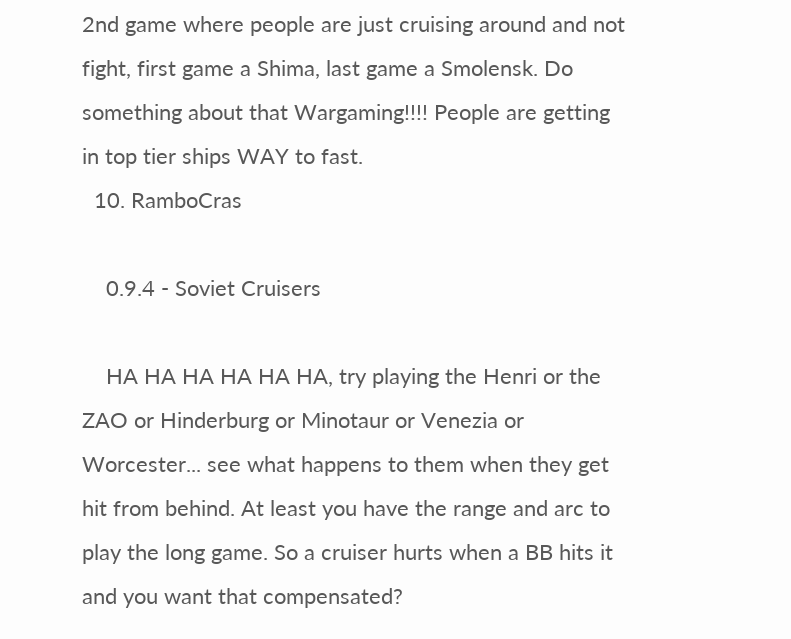2nd game where people are just cruising around and not fight, first game a Shima, last game a Smolensk. Do something about that Wargaming!!!! People are getting in top tier ships WAY to fast.
  10. RamboCras

    0.9.4 - Soviet Cruisers

    HA HA HA HA HA HA, try playing the Henri or the ZAO or Hinderburg or Minotaur or Venezia or Worcester... see what happens to them when they get hit from behind. At least you have the range and arc to play the long game. So a cruiser hurts when a BB hits it and you want that compensated?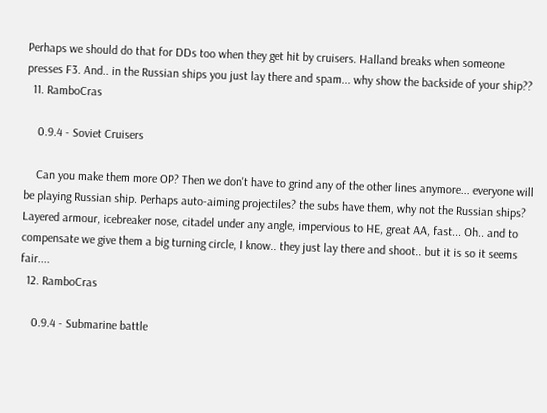Perhaps we should do that for DDs too when they get hit by cruisers. Halland breaks when someone presses F3. And.. in the Russian ships you just lay there and spam... why show the backside of your ship??
  11. RamboCras

    0.9.4 - Soviet Cruisers

    Can you make them more OP? Then we don't have to grind any of the other lines anymore... everyone will be playing Russian ship. Perhaps auto-aiming projectiles? the subs have them, why not the Russian ships? Layered armour, icebreaker nose, citadel under any angle, impervious to HE, great AA, fast... Oh.. and to compensate we give them a big turning circle, I know.. they just lay there and shoot.. but it is so it seems fair....
  12. RamboCras

    0.9.4 - Submarine battle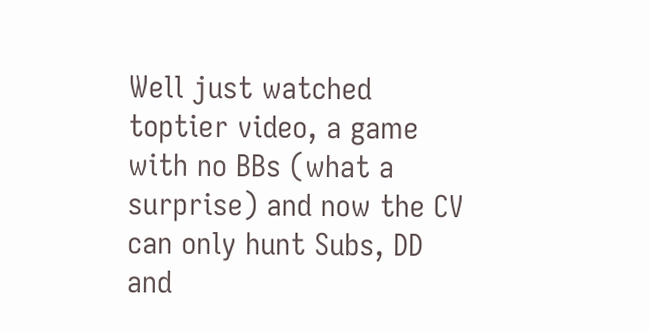Well just watched toptier video, a game with no BBs (what a surprise) and now the CV can only hunt Subs, DD and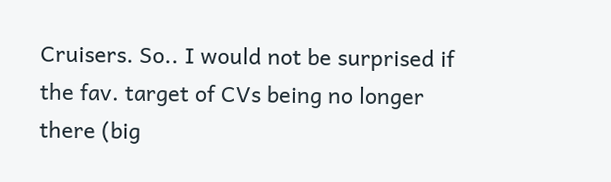Cruisers. So.. I would not be surprised if the fav. target of CVs being no longer there (big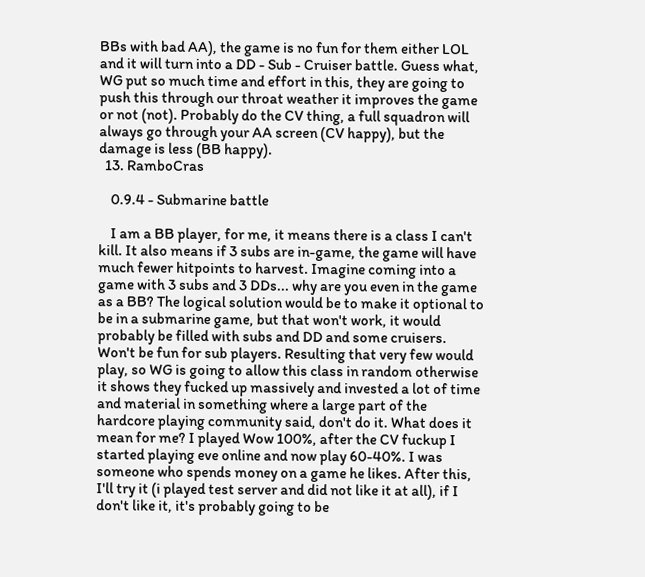BBs with bad AA), the game is no fun for them either LOL and it will turn into a DD - Sub - Cruiser battle. Guess what, WG put so much time and effort in this, they are going to push this through our throat weather it improves the game or not (not). Probably do the CV thing, a full squadron will always go through your AA screen (CV happy), but the damage is less (BB happy).
  13. RamboCras

    0.9.4 - Submarine battle

    I am a BB player, for me, it means there is a class I can't kill. It also means if 3 subs are in-game, the game will have much fewer hitpoints to harvest. Imagine coming into a game with 3 subs and 3 DDs... why are you even in the game as a BB? The logical solution would be to make it optional to be in a submarine game, but that won't work, it would probably be filled with subs and DD and some cruisers. Won't be fun for sub players. Resulting that very few would play, so WG is going to allow this class in random otherwise it shows they fucked up massively and invested a lot of time and material in something where a large part of the hardcore playing community said, don't do it. What does it mean for me? I played Wow 100%, after the CV fuckup I started playing eve online and now play 60-40%. I was someone who spends money on a game he likes. After this, I'll try it (i played test server and did not like it at all), if I don't like it, it's probably going to be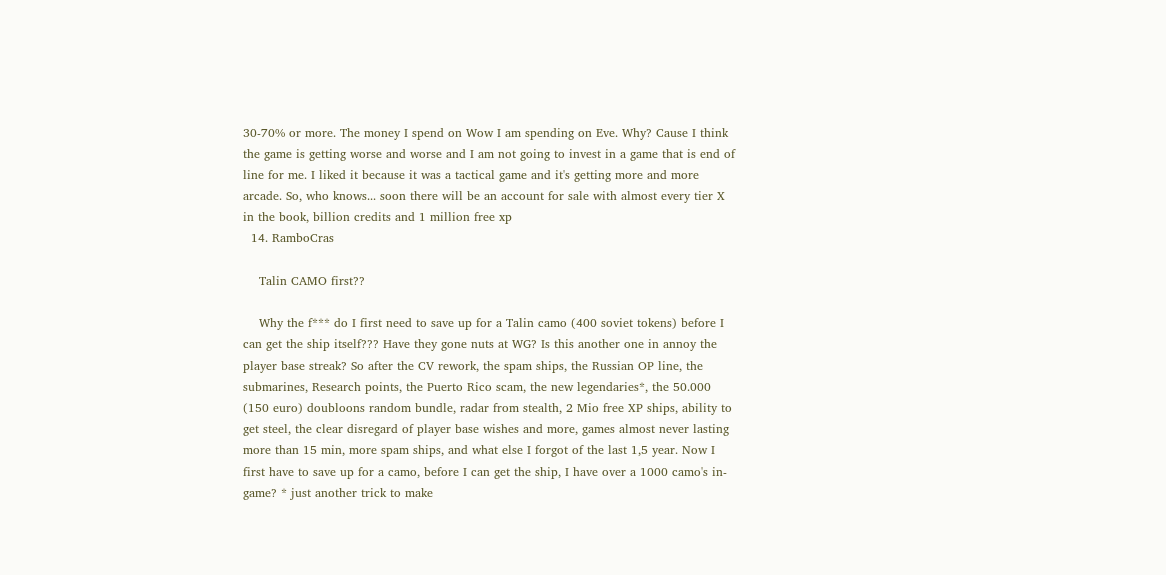30-70% or more. The money I spend on Wow I am spending on Eve. Why? Cause I think the game is getting worse and worse and I am not going to invest in a game that is end of line for me. I liked it because it was a tactical game and it's getting more and more arcade. So, who knows... soon there will be an account for sale with almost every tier X in the book, billion credits and 1 million free xp
  14. RamboCras

    Talin CAMO first??

    Why the f*** do I first need to save up for a Talin camo (400 soviet tokens) before I can get the ship itself??? Have they gone nuts at WG? Is this another one in annoy the player base streak? So after the CV rework, the spam ships, the Russian OP line, the submarines, Research points, the Puerto Rico scam, the new legendaries*, the 50.000 (150 euro) doubloons random bundle, radar from stealth, 2 Mio free XP ships, ability to get steel, the clear disregard of player base wishes and more, games almost never lasting more than 15 min, more spam ships, and what else I forgot of the last 1,5 year. Now I first have to save up for a camo, before I can get the ship, I have over a 1000 camo's in-game? * just another trick to make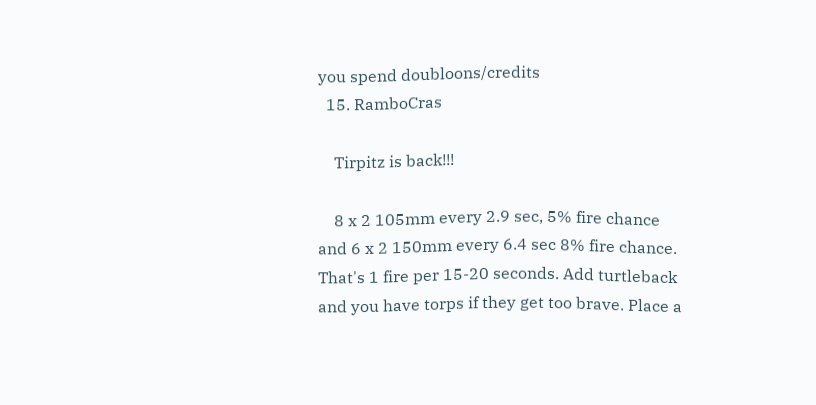you spend doubloons/credits
  15. RamboCras

    Tirpitz is back!!!

    8 x 2 105mm every 2.9 sec, 5% fire chance and 6 x 2 150mm every 6.4 sec 8% fire chance. That's 1 fire per 15-20 seconds. Add turtleback and you have torps if they get too brave. Place a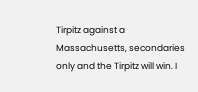Tirpitz against a Massachusetts, secondaries only and the Tirpitz will win. I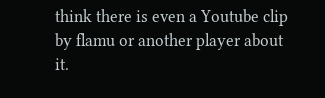think there is even a Youtube clip by flamu or another player about it.